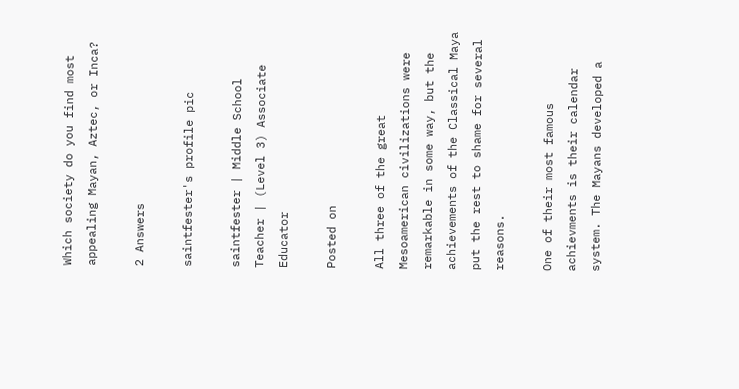Which society do you find most appealing Mayan, Aztec, or Inca?

2 Answers

saintfester's profile pic

saintfester | Middle School Teacher | (Level 3) Associate Educator

Posted on

All three of the great Mesoamerican civilizations were remarkable in some way, but the achievements of the Classical Maya put the rest to shame for several reasons.

One of their most famous achievments is their calendar system. The Mayans developed a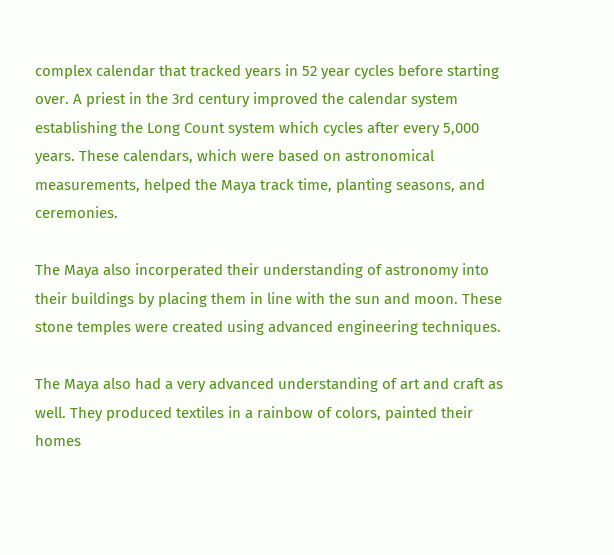complex calendar that tracked years in 52 year cycles before starting over. A priest in the 3rd century improved the calendar system establishing the Long Count system which cycles after every 5,000 years. These calendars, which were based on astronomical measurements, helped the Maya track time, planting seasons, and ceremonies.

The Maya also incorperated their understanding of astronomy into their buildings by placing them in line with the sun and moon. These stone temples were created using advanced engineering techniques.

The Maya also had a very advanced understanding of art and craft as well. They produced textiles in a rainbow of colors, painted their homes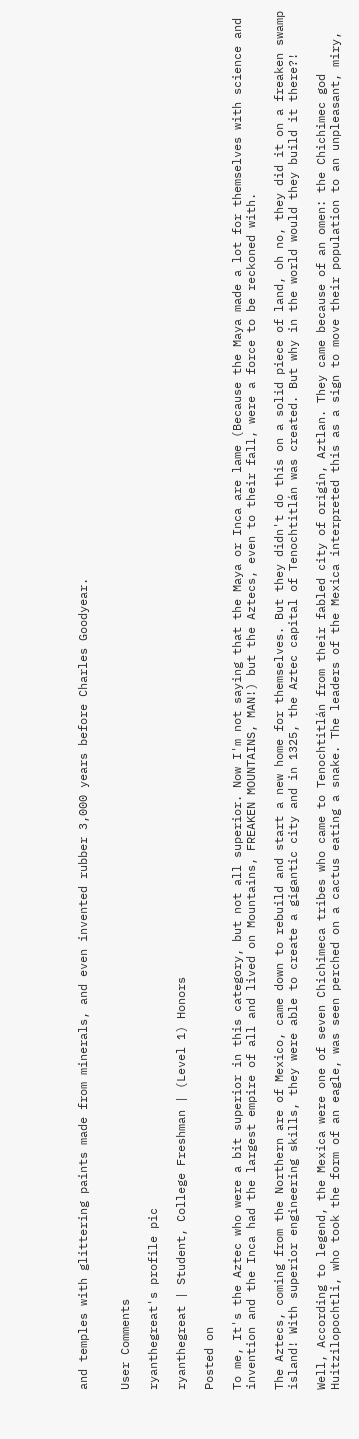and temples with glittering paints made from minerals, and even invented rubber 3,000 years before Charles Goodyear.


User Comments

ryanthegreat's profile pic

ryanthegreat | Student, College Freshman | (Level 1) Honors

Posted on

To me, It's the Aztec who were a bit superior in this category, but not all superior. Now I'm not saying that the Maya or Inca are lame (Because the Maya made a lot for themselves with science and invention and the Inca had the largest empire of all and lived on Mountains, FREAKEN MOUNTAINS, MAN!) but the Aztecs, even to their fall, were a force to be reckoned with.

The Aztecs, coming from the Northern are of Mexico, came down to rebuild and start a new home for themselves. But they didn't do this on a solid piece of land, oh no, they did it on a freaken swamp island! With superior engineering skills, they were able to create a gigantic city and in 1325, the Aztec capital of Tenochtitlán was created. But why in the world would they build it there?!

Well, According to legend, the Mexica were one of seven Chichimeca tribes who came to Tenochtitlán from their fabled city of origin, Aztlan. They came because of an omen: the Chichimec god Huitzilopochtli, who took the form of an eagle, was seen perched on a cactus eating a snake. The leaders of the Mexica interpreted this as a sign to move their population to an unpleasant, miry,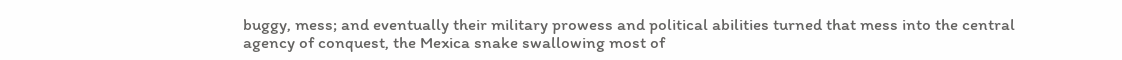buggy, mess; and eventually their military prowess and political abilities turned that mess into the central agency of conquest, the Mexica snake swallowing most of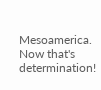Mesoamerica. Now that's determination!